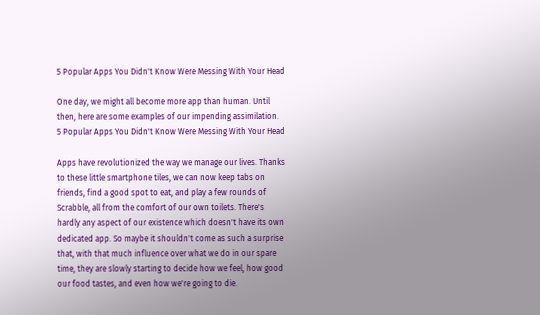5 Popular Apps You Didn't Know Were Messing With Your Head

One day, we might all become more app than human. Until then, here are some examples of our impending assimilation.
5 Popular Apps You Didn't Know Were Messing With Your Head

Apps have revolutionized the way we manage our lives. Thanks to these little smartphone tiles, we can now keep tabs on friends, find a good spot to eat, and play a few rounds of Scrabble, all from the comfort of our own toilets. There's hardly any aspect of our existence which doesn't have its own dedicated app. So maybe it shouldn't come as such a surprise that, with that much influence over what we do in our spare time, they are slowly starting to decide how we feel, how good our food tastes, and even how we're going to die.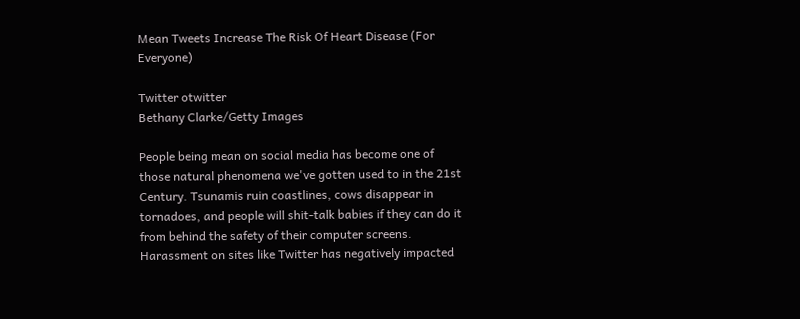Mean Tweets Increase The Risk Of Heart Disease (For Everyone)

Twitter otwitter
Bethany Clarke/Getty Images

People being mean on social media has become one of those natural phenomena we've gotten used to in the 21st Century. Tsunamis ruin coastlines, cows disappear in tornadoes, and people will shit-talk babies if they can do it from behind the safety of their computer screens. Harassment on sites like Twitter has negatively impacted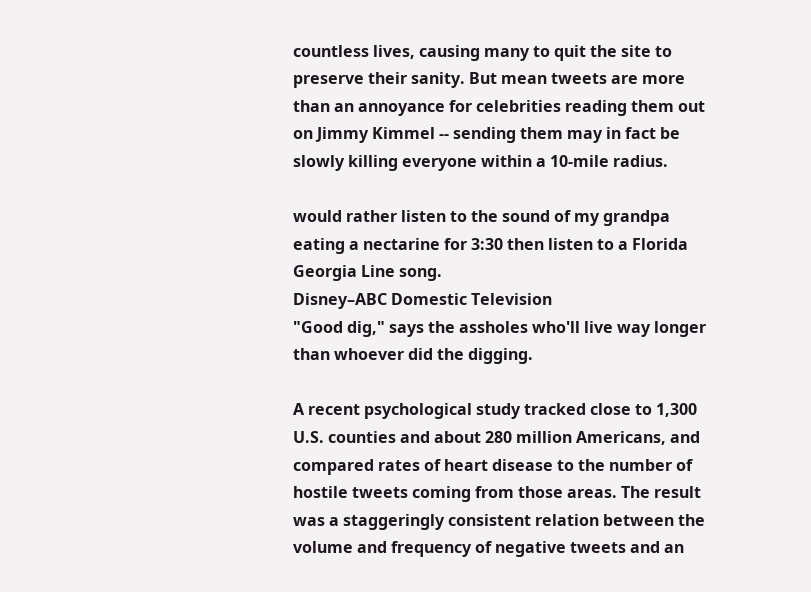countless lives, causing many to quit the site to preserve their sanity. But mean tweets are more than an annoyance for celebrities reading them out on Jimmy Kimmel -- sending them may in fact be slowly killing everyone within a 10-mile radius.

would rather listen to the sound of my grandpa eating a nectarine for 3:30 then listen to a Florida Georgia Line song.
Disney–ABC Domestic Television
"Good dig," says the assholes who'll live way longer than whoever did the digging.

A recent psychological study tracked close to 1,300 U.S. counties and about 280 million Americans, and compared rates of heart disease to the number of hostile tweets coming from those areas. The result was a staggeringly consistent relation between the volume and frequency of negative tweets and an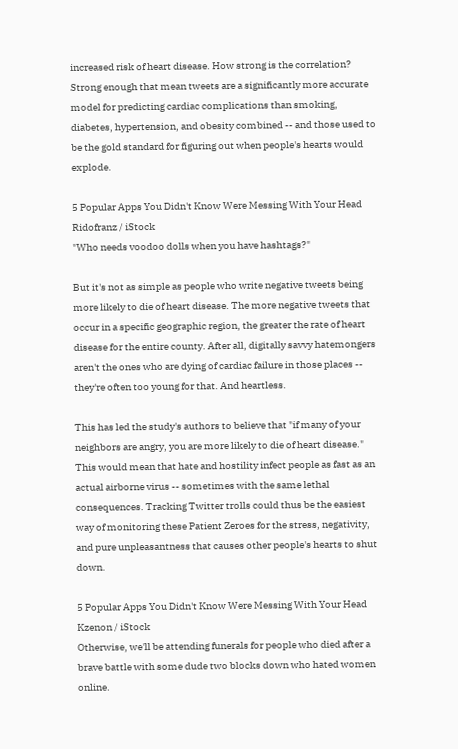increased risk of heart disease. How strong is the correlation? Strong enough that mean tweets are a significantly more accurate model for predicting cardiac complications than smoking, diabetes, hypertension, and obesity combined -- and those used to be the gold standard for figuring out when people's hearts would explode.

5 Popular Apps You Didn't Know Were Messing With Your Head
Ridofranz / iStock
"Who needs voodoo dolls when you have hashtags?"

But it's not as simple as people who write negative tweets being more likely to die of heart disease. The more negative tweets that occur in a specific geographic region, the greater the rate of heart disease for the entire county. After all, digitally savvy hatemongers aren't the ones who are dying of cardiac failure in those places -- they're often too young for that. And heartless.

This has led the study's authors to believe that "if many of your neighbors are angry, you are more likely to die of heart disease." This would mean that hate and hostility infect people as fast as an actual airborne virus -- sometimes with the same lethal consequences. Tracking Twitter trolls could thus be the easiest way of monitoring these Patient Zeroes for the stress, negativity, and pure unpleasantness that causes other people's hearts to shut down.

5 Popular Apps You Didn't Know Were Messing With Your Head
Kzenon / iStock
Otherwise, we'll be attending funerals for people who died after a brave battle with some dude two blocks down who hated women online.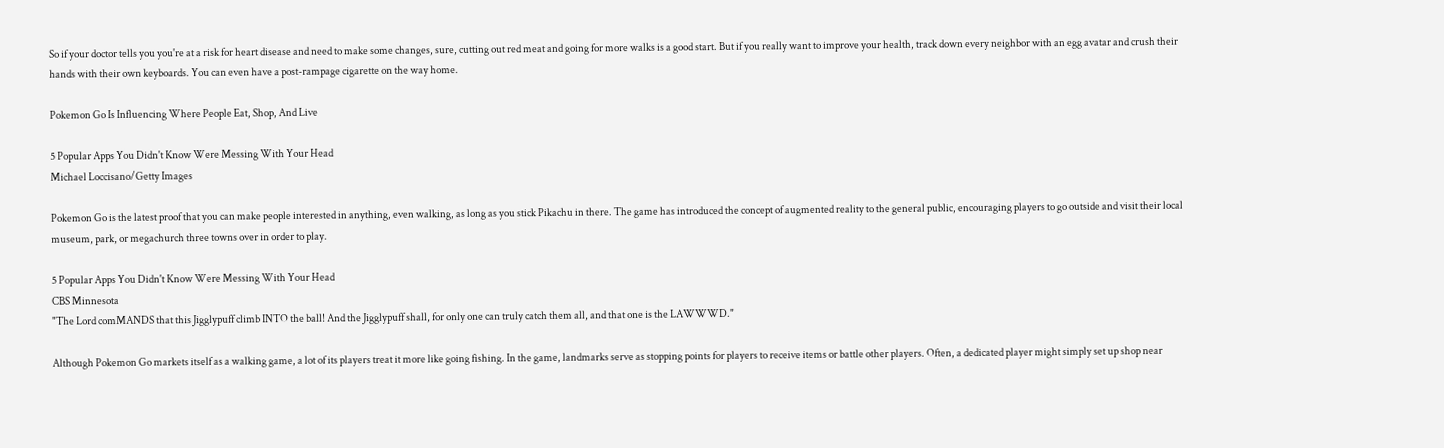So if your doctor tells you you're at a risk for heart disease and need to make some changes, sure, cutting out red meat and going for more walks is a good start. But if you really want to improve your health, track down every neighbor with an egg avatar and crush their hands with their own keyboards. You can even have a post-rampage cigarette on the way home.

Pokemon Go Is Influencing Where People Eat, Shop, And Live

5 Popular Apps You Didn't Know Were Messing With Your Head
Michael Loccisano/Getty Images

Pokemon Go is the latest proof that you can make people interested in anything, even walking, as long as you stick Pikachu in there. The game has introduced the concept of augmented reality to the general public, encouraging players to go outside and visit their local museum, park, or megachurch three towns over in order to play.

5 Popular Apps You Didn't Know Were Messing With Your Head
CBS Minnesota
"The Lord comMANDS that this Jigglypuff climb INTO the ball! And the Jigglypuff shall, for only one can truly catch them all, and that one is the LAWWWD."

Although Pokemon Go markets itself as a walking game, a lot of its players treat it more like going fishing. In the game, landmarks serve as stopping points for players to receive items or battle other players. Often, a dedicated player might simply set up shop near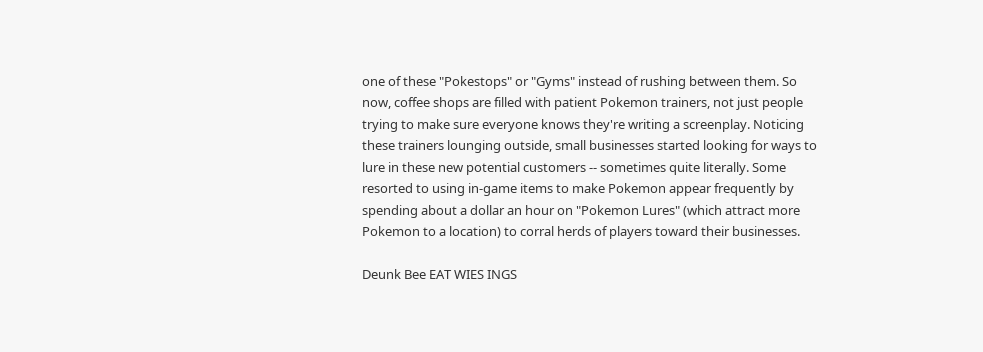one of these "Pokestops" or "Gyms" instead of rushing between them. So now, coffee shops are filled with patient Pokemon trainers, not just people trying to make sure everyone knows they're writing a screenplay. Noticing these trainers lounging outside, small businesses started looking for ways to lure in these new potential customers -- sometimes quite literally. Some resorted to using in-game items to make Pokemon appear frequently by spending about a dollar an hour on "Pokemon Lures" (which attract more Pokemon to a location) to corral herds of players toward their businesses.

Deunk Bee EAT WIES INGS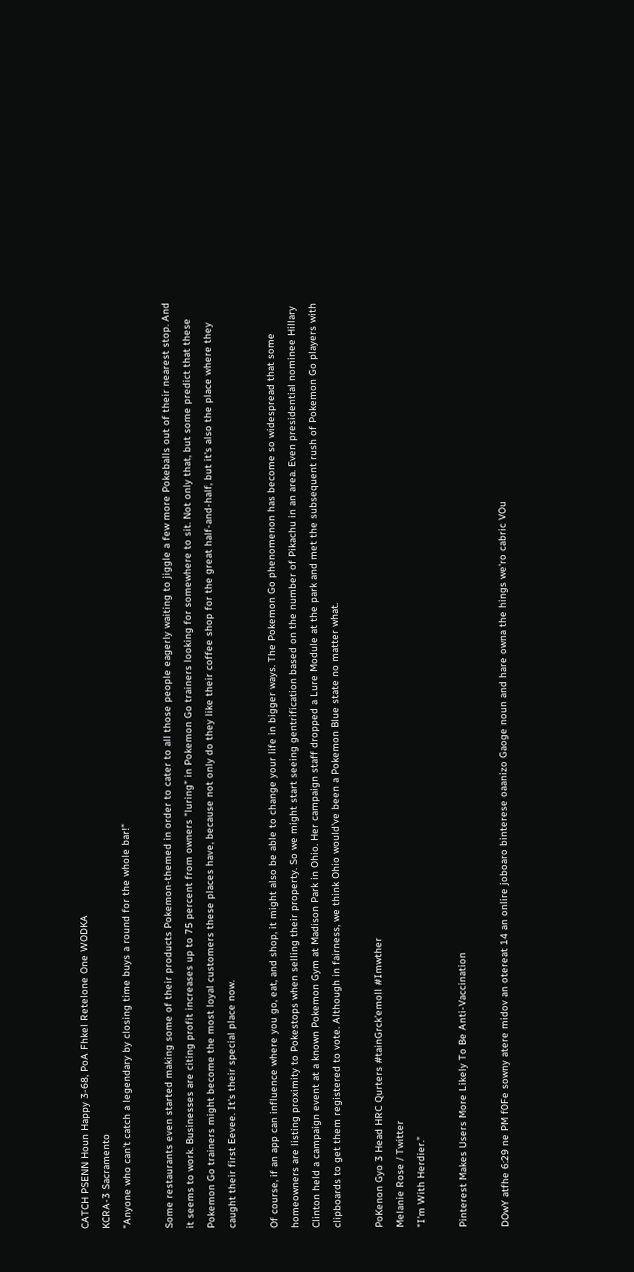CATCH PSENN Houn Happy 3-68, PoA Fhkel Retelone One WODKA
KCRA-3 Sacramento
"Anyone who can't catch a legendary by closing time buys a round for the whole bar!"

Some restaurants even started making some of their products Pokemon-themed in order to cater to all those people eagerly waiting to jiggle a few more Pokeballs out of their nearest stop. And it seems to work. Businesses are citing profit increases up to 75 percent from owners "luring" in Pokemon Go trainers looking for somewhere to sit. Not only that, but some predict that these Pokemon Go trainers might become the most loyal customers these places have, because not only do they like their coffee shop for the great half-and-half, but it's also the place where they caught their first Eevee. It's their special place now.

Of course, if an app can influence where you go, eat, and shop, it might also be able to change your life in bigger ways. The Pokemon Go phenomenon has become so widespread that some homeowners are listing proximity to Pokestops when selling their property. So we might start seeing gentrification based on the number of Pikachu in an area. Even presidential nominee Hillary Clinton held a campaign event at a known Pokemon Gym at Madison Park in Ohio. Her campaign staff dropped a Lure Module at the park and met the subsequent rush of Pokemon Go players with clipboards to get them registered to vote. Although in fairness, we think Ohio would've been a Pokemon Blue state no matter what.

PoKenon Gyo 3 Head HRC Qurters #tainGrck'emoll #Imwther
Melanie Rose / Twitter
"I'm With Herdier."

Pinterest Makes Users More Likely To Be Anti-Vaccination

DOwY atfhe 6:29 ne PM f0Fe sowny atere midov an otereat 14 an onlire joboaro binterese oaanizo Gaoge noun and hare owna the hings we'ro cabric VOu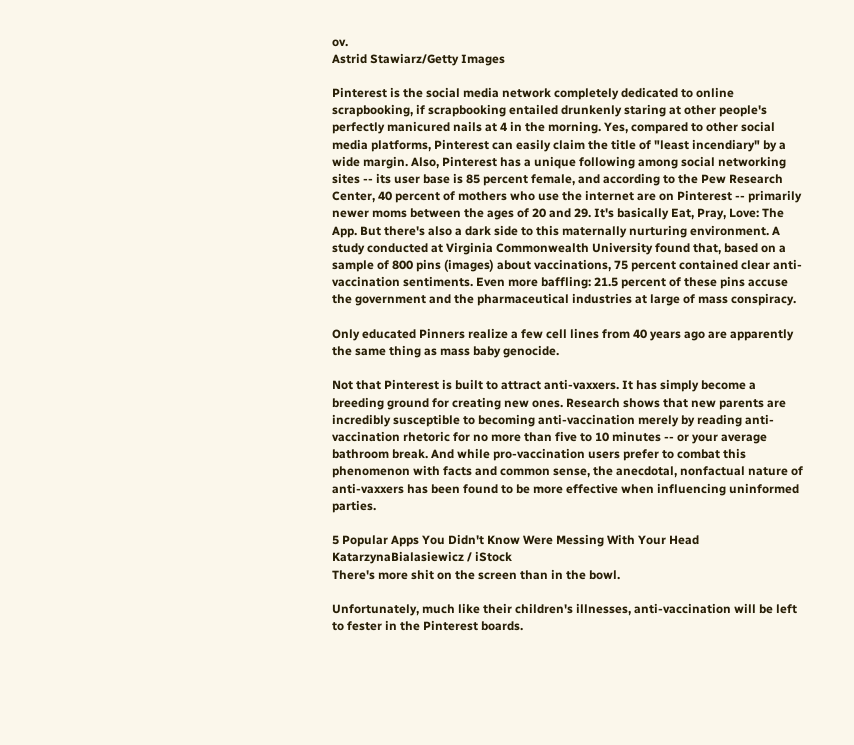ov.
Astrid Stawiarz/Getty Images

Pinterest is the social media network completely dedicated to online scrapbooking, if scrapbooking entailed drunkenly staring at other people's perfectly manicured nails at 4 in the morning. Yes, compared to other social media platforms, Pinterest can easily claim the title of "least incendiary" by a wide margin. Also, Pinterest has a unique following among social networking sites -- its user base is 85 percent female, and according to the Pew Research Center, 40 percent of mothers who use the internet are on Pinterest -- primarily newer moms between the ages of 20 and 29. It's basically Eat, Pray, Love: The App. But there's also a dark side to this maternally nurturing environment. A study conducted at Virginia Commonwealth University found that, based on a sample of 800 pins (images) about vaccinations, 75 percent contained clear anti-vaccination sentiments. Even more baffling: 21.5 percent of these pins accuse the government and the pharmaceutical industries at large of mass conspiracy.

Only educated Pinners realize a few cell lines from 40 years ago are apparently the same thing as mass baby genocide.

Not that Pinterest is built to attract anti-vaxxers. It has simply become a breeding ground for creating new ones. Research shows that new parents are incredibly susceptible to becoming anti-vaccination merely by reading anti-vaccination rhetoric for no more than five to 10 minutes -- or your average bathroom break. And while pro-vaccination users prefer to combat this phenomenon with facts and common sense, the anecdotal, nonfactual nature of anti-vaxxers has been found to be more effective when influencing uninformed parties.

5 Popular Apps You Didn't Know Were Messing With Your Head
KatarzynaBialasiewicz / iStock
There's more shit on the screen than in the bowl.

Unfortunately, much like their children's illnesses, anti-vaccination will be left to fester in the Pinterest boards.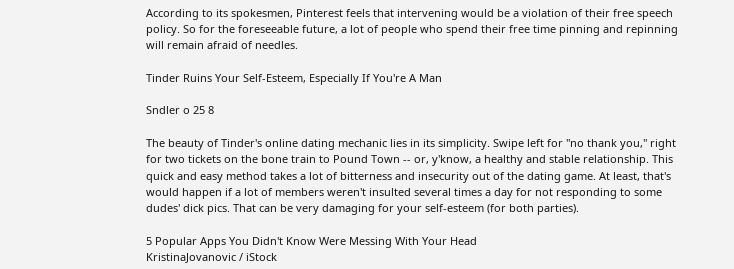According to its spokesmen, Pinterest feels that intervening would be a violation of their free speech policy. So for the foreseeable future, a lot of people who spend their free time pinning and repinning will remain afraid of needles.

Tinder Ruins Your Self-Esteem, Especially If You're A Man

Sndler o 25 8

The beauty of Tinder's online dating mechanic lies in its simplicity. Swipe left for "no thank you," right for two tickets on the bone train to Pound Town -- or, y'know, a healthy and stable relationship. This quick and easy method takes a lot of bitterness and insecurity out of the dating game. At least, that's would happen if a lot of members weren't insulted several times a day for not responding to some dudes' dick pics. That can be very damaging for your self-esteem (for both parties).

5 Popular Apps You Didn't Know Were Messing With Your Head
KristinaJovanovic / iStock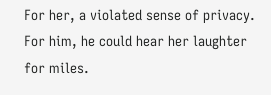For her, a violated sense of privacy. For him, he could hear her laughter for miles.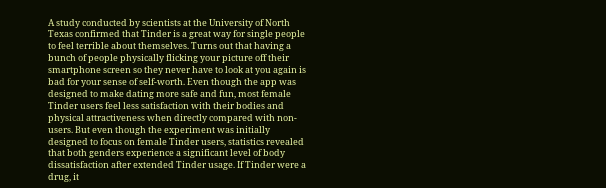A study conducted by scientists at the University of North Texas confirmed that Tinder is a great way for single people to feel terrible about themselves. Turns out that having a bunch of people physically flicking your picture off their smartphone screen so they never have to look at you again is bad for your sense of self-worth. Even though the app was designed to make dating more safe and fun, most female Tinder users feel less satisfaction with their bodies and physical attractiveness when directly compared with non-users. But even though the experiment was initially designed to focus on female Tinder users, statistics revealed that both genders experience a significant level of body dissatisfaction after extended Tinder usage. If Tinder were a drug, it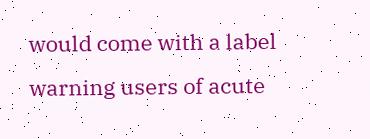would come with a label warning users of acute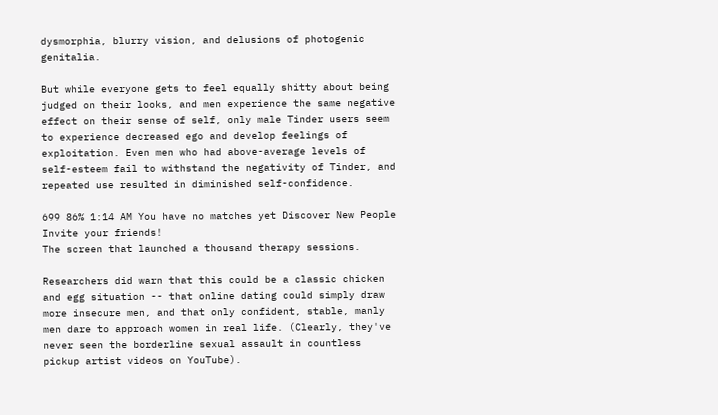dysmorphia, blurry vision, and delusions of photogenic genitalia.

But while everyone gets to feel equally shitty about being judged on their looks, and men experience the same negative effect on their sense of self, only male Tinder users seem to experience decreased ego and develop feelings of exploitation. Even men who had above-average levels of self-esteem fail to withstand the negativity of Tinder, and repeated use resulted in diminished self-confidence.

699 86% 1:14 AM You have no matches yet Discover New People Invite your friends!
The screen that launched a thousand therapy sessions.

Researchers did warn that this could be a classic chicken and egg situation -- that online dating could simply draw more insecure men, and that only confident, stable, manly men dare to approach women in real life. (Clearly, they've never seen the borderline sexual assault in countless pickup artist videos on YouTube).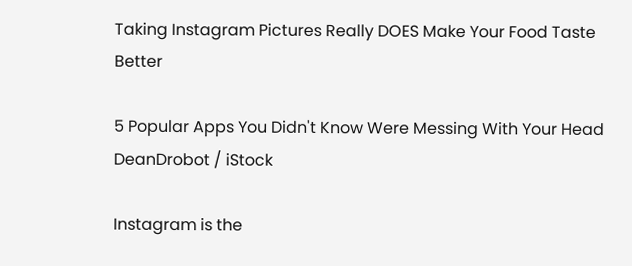Taking Instagram Pictures Really DOES Make Your Food Taste Better

5 Popular Apps You Didn't Know Were Messing With Your Head
DeanDrobot / iStock

Instagram is the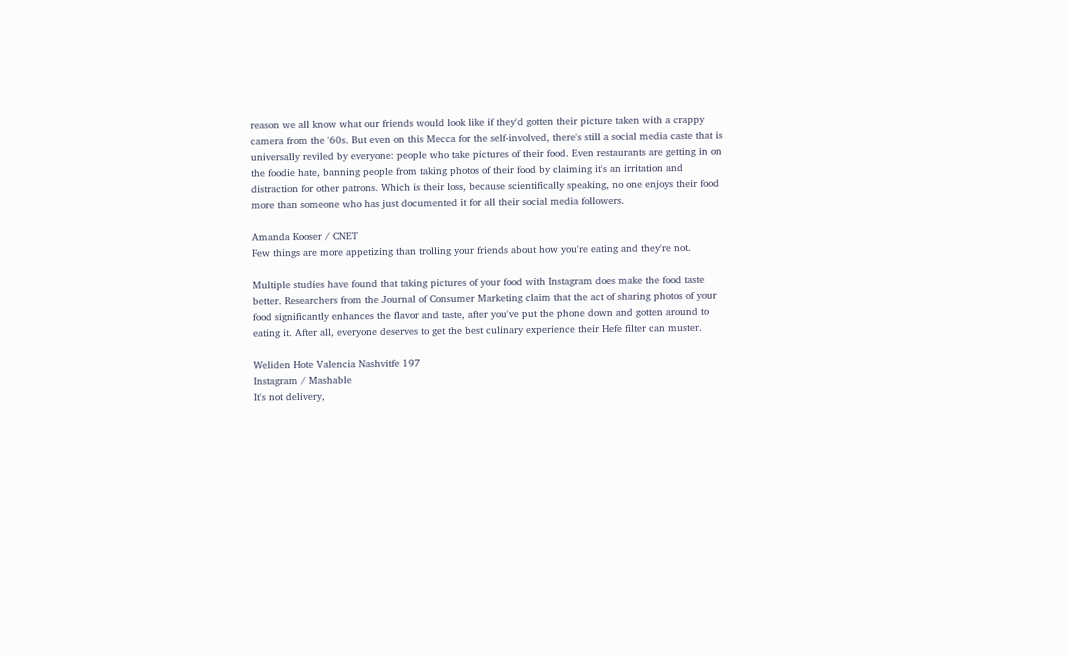reason we all know what our friends would look like if they'd gotten their picture taken with a crappy camera from the '60s. But even on this Mecca for the self-involved, there's still a social media caste that is universally reviled by everyone: people who take pictures of their food. Even restaurants are getting in on the foodie hate, banning people from taking photos of their food by claiming it's an irritation and distraction for other patrons. Which is their loss, because scientifically speaking, no one enjoys their food more than someone who has just documented it for all their social media followers.

Amanda Kooser / CNET
Few things are more appetizing than trolling your friends about how you're eating and they're not.

Multiple studies have found that taking pictures of your food with Instagram does make the food taste better. Researchers from the Journal of Consumer Marketing claim that the act of sharing photos of your food significantly enhances the flavor and taste, after you've put the phone down and gotten around to eating it. After all, everyone deserves to get the best culinary experience their Hefe filter can muster.

Weliden Hote Valencia Nashvitfe 197
Instagram / Mashable
It's not delivery,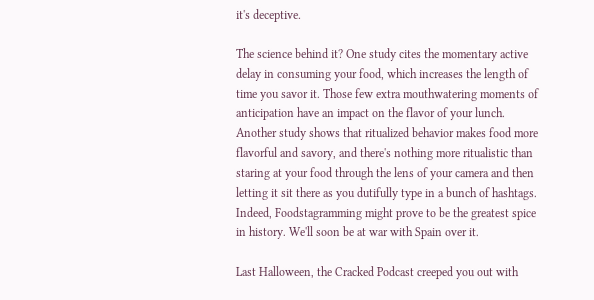it's deceptive.

The science behind it? One study cites the momentary active delay in consuming your food, which increases the length of time you savor it. Those few extra mouthwatering moments of anticipation have an impact on the flavor of your lunch. Another study shows that ritualized behavior makes food more flavorful and savory, and there's nothing more ritualistic than staring at your food through the lens of your camera and then letting it sit there as you dutifully type in a bunch of hashtags. Indeed, Foodstagramming might prove to be the greatest spice in history. We'll soon be at war with Spain over it.

Last Halloween, the Cracked Podcast creeped you out with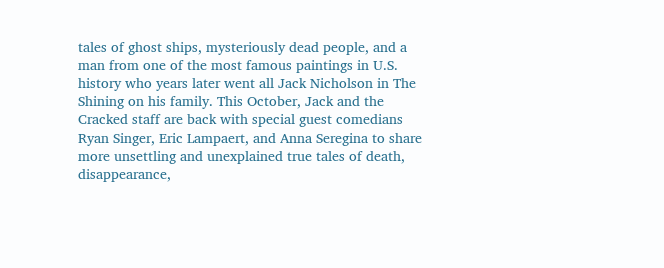tales of ghost ships, mysteriously dead people, and a man from one of the most famous paintings in U.S. history who years later went all Jack Nicholson in The Shining on his family. This October, Jack and the Cracked staff are back with special guest comedians Ryan Singer, Eric Lampaert, and Anna Seregina to share more unsettling and unexplained true tales of death, disappearance,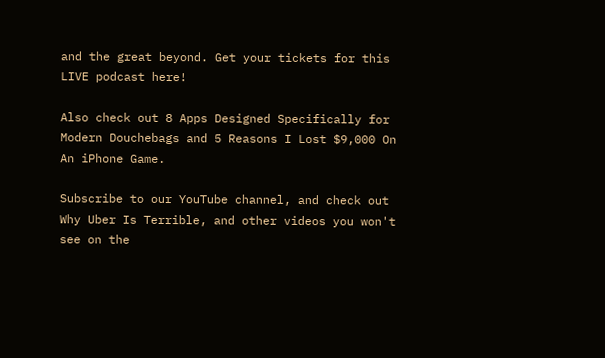and the great beyond. Get your tickets for this LIVE podcast here!

Also check out 8 Apps Designed Specifically for Modern Douchebags and 5 Reasons I Lost $9,000 On An iPhone Game.

Subscribe to our YouTube channel, and check out Why Uber Is Terrible, and other videos you won't see on the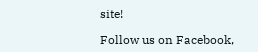site!

Follow us on Facebook,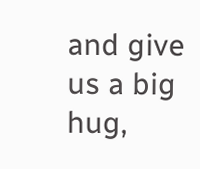and give us a big hug,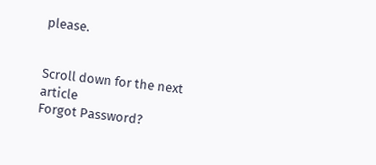please.


Scroll down for the next article
Forgot Password?